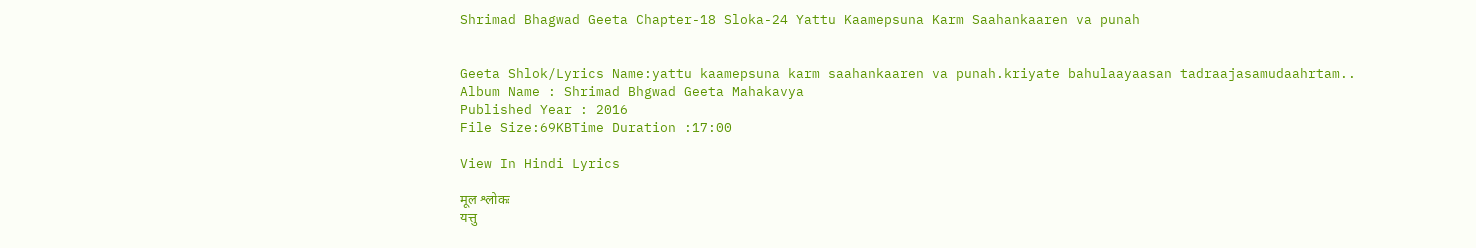Shrimad Bhagwad Geeta Chapter-18 Sloka-24 Yattu Kaamepsuna Karm Saahankaaren va punah


Geeta Shlok/Lyrics Name:yattu kaamepsuna karm saahankaaren va punah.kriyate bahulaayaasan tadraajasamudaahrtam..
Album Name : Shrimad Bhgwad Geeta Mahakavya
Published Year : 2016
File Size:69KBTime Duration :17:00

View In Hindi Lyrics

मूल श्लोकः
यत्तु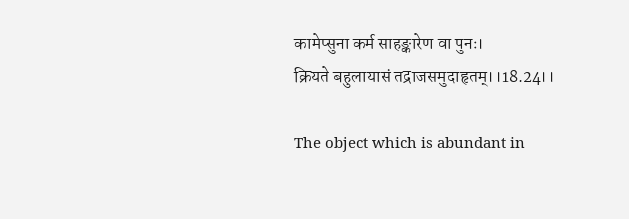कामेप्सुना कर्म साहङ्कारेण वा पुनः।
क्रियते बहुलायासं तद्राजसमुदाहृतम्।।18.24।।

The object which is abundant in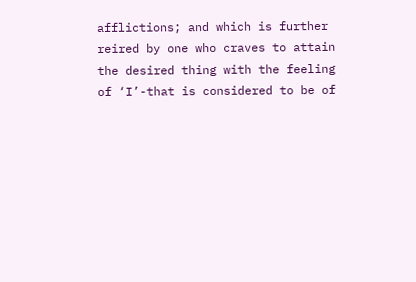afflictions; and which is further reired by one who craves to attain the desired thing with the feeling of ‘I’-that is considered to be of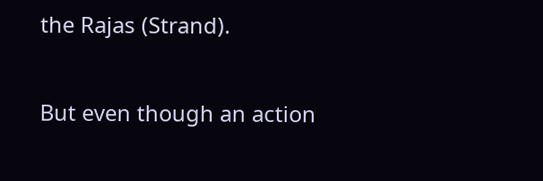the Rajas (Strand).

But even though an action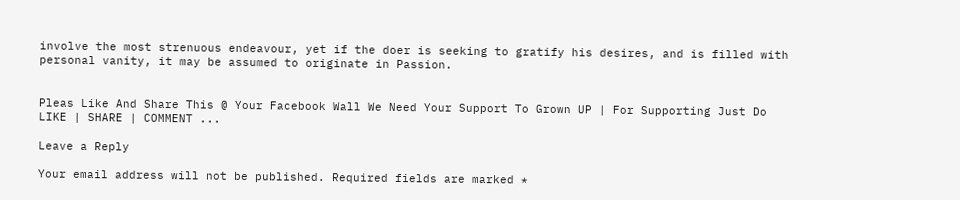involve the most strenuous endeavour, yet if the doer is seeking to gratify his desires, and is filled with personal vanity, it may be assumed to originate in Passion.


Pleas Like And Share This @ Your Facebook Wall We Need Your Support To Grown UP | For Supporting Just Do LIKE | SHARE | COMMENT ...

Leave a Reply

Your email address will not be published. Required fields are marked *